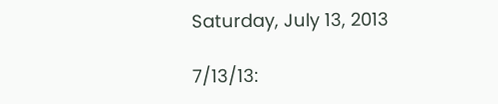Saturday, July 13, 2013

7/13/13: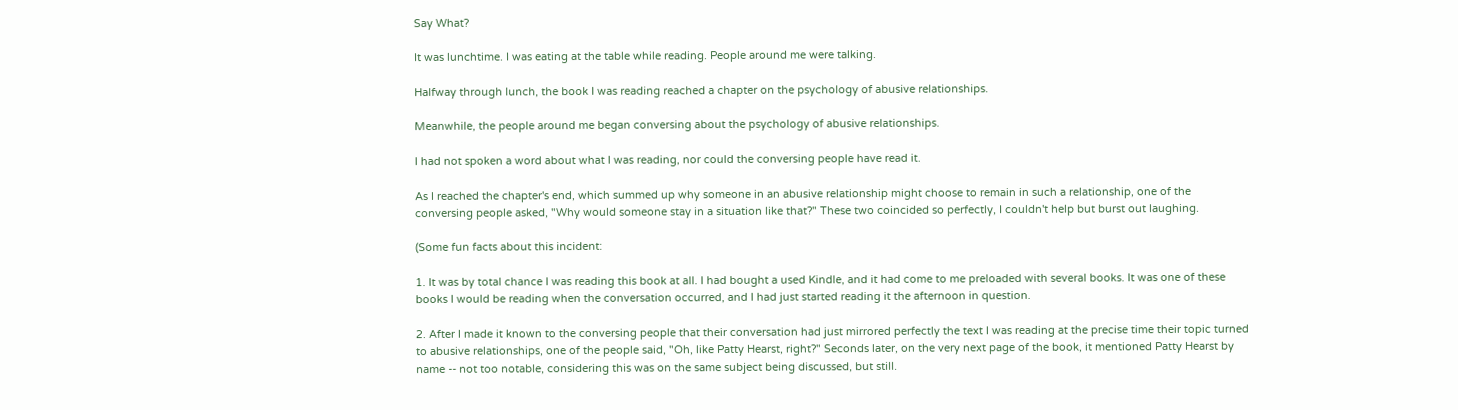Say What?

It was lunchtime. I was eating at the table while reading. People around me were talking.

Halfway through lunch, the book I was reading reached a chapter on the psychology of abusive relationships.

Meanwhile, the people around me began conversing about the psychology of abusive relationships.

I had not spoken a word about what I was reading, nor could the conversing people have read it.

As I reached the chapter's end, which summed up why someone in an abusive relationship might choose to remain in such a relationship, one of the conversing people asked, "Why would someone stay in a situation like that?" These two coincided so perfectly, I couldn't help but burst out laughing.

(Some fun facts about this incident:

1. It was by total chance I was reading this book at all. I had bought a used Kindle, and it had come to me preloaded with several books. It was one of these books I would be reading when the conversation occurred, and I had just started reading it the afternoon in question.

2. After I made it known to the conversing people that their conversation had just mirrored perfectly the text I was reading at the precise time their topic turned to abusive relationships, one of the people said, "Oh, like Patty Hearst, right?" Seconds later, on the very next page of the book, it mentioned Patty Hearst by name -- not too notable, considering this was on the same subject being discussed, but still.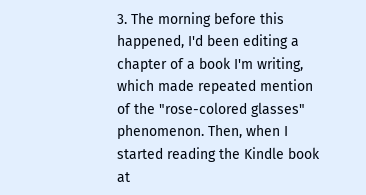3. The morning before this happened, I'd been editing a chapter of a book I'm writing, which made repeated mention of the "rose-colored glasses" phenomenon. Then, when I started reading the Kindle book at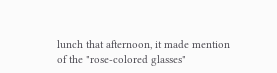lunch that afternoon, it made mention of the "rose-colored glasses"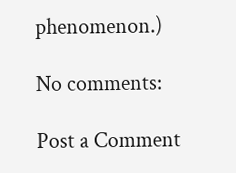phenomenon.)

No comments:

Post a Comment